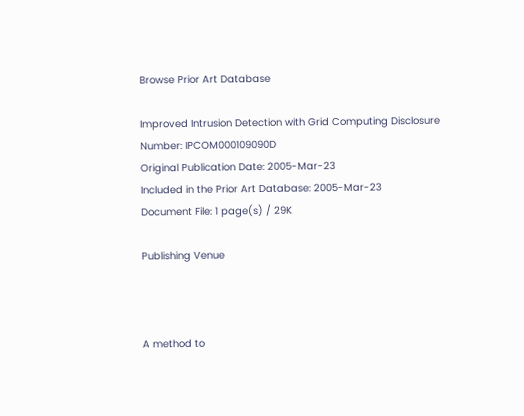Browse Prior Art Database

Improved Intrusion Detection with Grid Computing Disclosure Number: IPCOM000109090D
Original Publication Date: 2005-Mar-23
Included in the Prior Art Database: 2005-Mar-23
Document File: 1 page(s) / 29K

Publishing Venue



A method to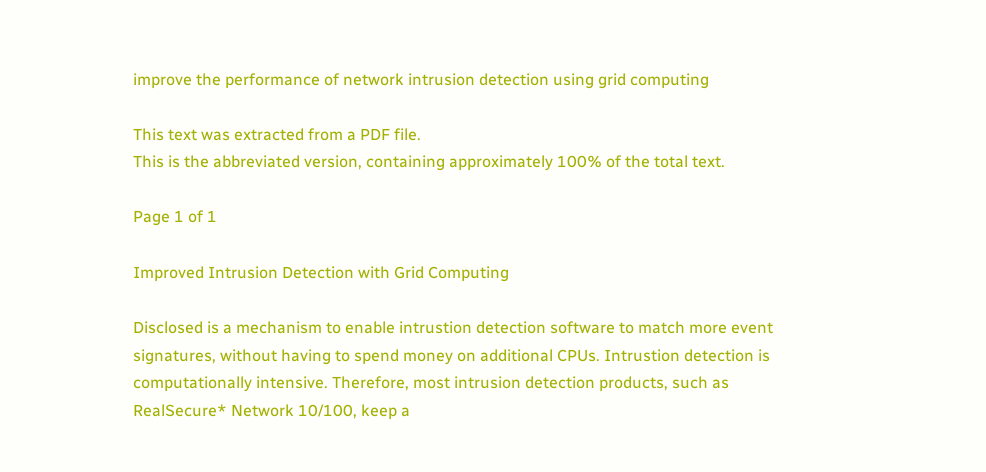improve the performance of network intrusion detection using grid computing

This text was extracted from a PDF file.
This is the abbreviated version, containing approximately 100% of the total text.

Page 1 of 1

Improved Intrusion Detection with Grid Computing

Disclosed is a mechanism to enable intrustion detection software to match more event signatures, without having to spend money on additional CPUs. Intrustion detection is computationally intensive. Therefore, most intrusion detection products, such as RealSecure* Network 10/100, keep a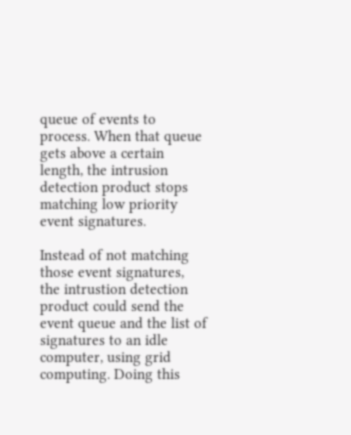queue of events to process. When that queue gets above a certain length, the intrusion detection product stops matching low priority event signatures.

Instead of not matching those event signatures, the intrustion detection product could send the event queue and the list of signatures to an idle computer, using grid computing. Doing this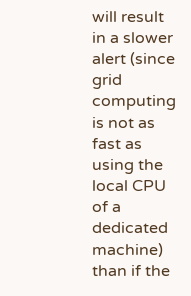will result in a slower alert (since grid computing is not as fast as using the local CPU of a dedicated machine) than if the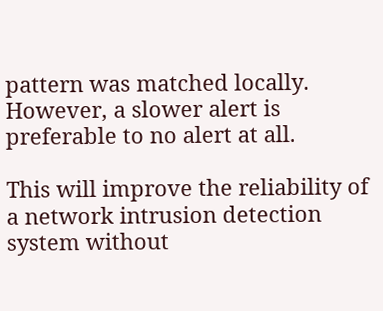pattern was matched locally. However, a slower alert is preferable to no alert at all.

This will improve the reliability of a network intrusion detection system without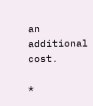an additional cost.

*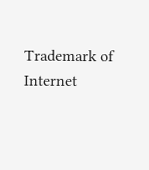Trademark of Internet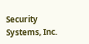Security Systems, Inc.